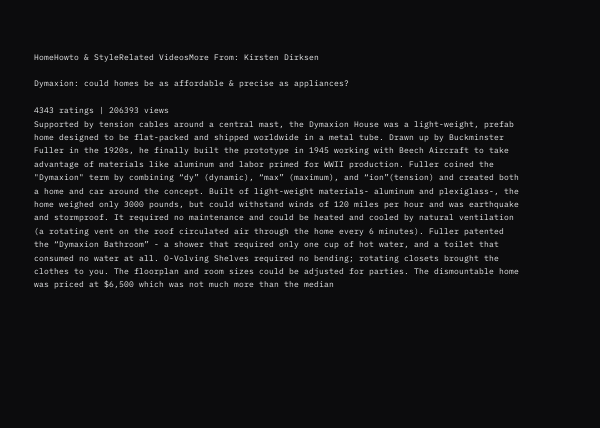HomeHowto & StyleRelated VideosMore From: Kirsten Dirksen

Dymaxion: could homes be as affordable & precise as appliances?

4343 ratings | 206393 views
Supported by tension cables around a central mast, the Dymaxion House was a light-weight, prefab home designed to be flat-packed and shipped worldwide in a metal tube. Drawn up by Buckminster Fuller in the 1920s, he finally built the prototype in 1945 working with Beech Aircraft to take advantage of materials like aluminum and labor primed for WWII production. Fuller coined the "Dymaxion" term by combining “dy” (dynamic), “max” (maximum), and “ion”(tension) and created both a home and car around the concept. Built of light-weight materials- aluminum and plexiglass-, the home weighed only 3000 pounds, but could withstand winds of 120 miles per hour and was earthquake and stormproof. It required no maintenance and could be heated and cooled by natural ventilation (a rotating vent on the roof circulated air through the home every 6 minutes). Fuller patented the “Dymaxion Bathroom” - a shower that required only one cup of hot water, and a toilet that consumed no water at all. O-Volving Shelves required no bending; rotating closets brought the clothes to you. The floorplan and room sizes could be adjusted for parties. The dismountable home was priced at $6,500 which was not much more than the median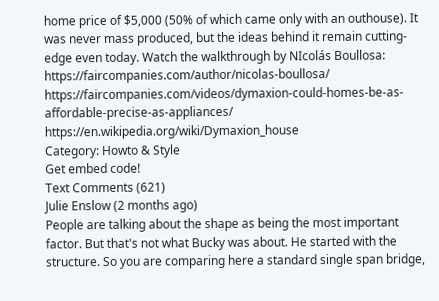home price of $5,000 (50% of which came only with an outhouse). It was never mass produced, but the ideas behind it remain cutting-edge even today. Watch the walkthrough by NIcolás Boullosa: https://faircompanies.com/author/nicolas-boullosa/ https://faircompanies.com/videos/dymaxion-could-homes-be-as-affordable-precise-as-appliances/ https://en.wikipedia.org/wiki/Dymaxion_house
Category: Howto & Style
Get embed code!
Text Comments (621)
Julie Enslow (2 months ago)
People are talking about the shape as being the most important factor. But that's not what Bucky was about. He started with the structure. So you are comparing here a standard single span bridge,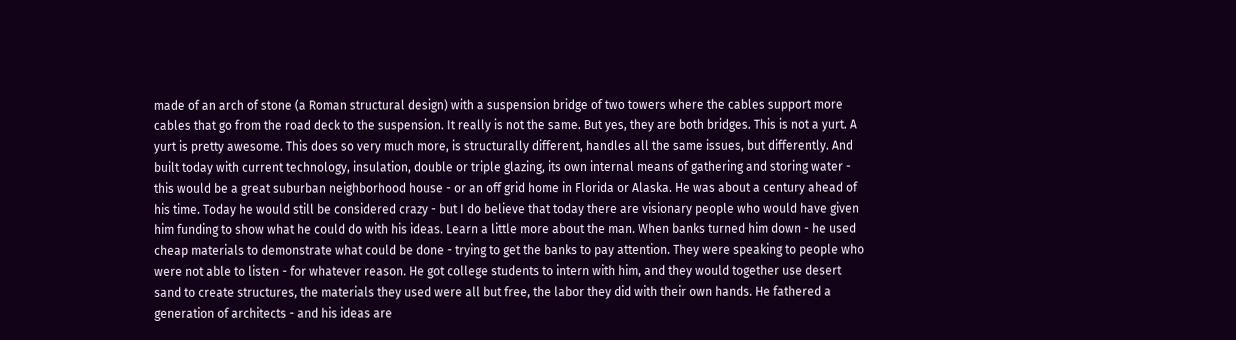made of an arch of stone (a Roman structural design) with a suspension bridge of two towers where the cables support more cables that go from the road deck to the suspension. It really is not the same. But yes, they are both bridges. This is not a yurt. A yurt is pretty awesome. This does so very much more, is structurally different, handles all the same issues, but differently. And built today with current technology, insulation, double or triple glazing, its own internal means of gathering and storing water - this would be a great suburban neighborhood house - or an off grid home in Florida or Alaska. He was about a century ahead of his time. Today he would still be considered crazy - but I do believe that today there are visionary people who would have given him funding to show what he could do with his ideas. Learn a little more about the man. When banks turned him down - he used cheap materials to demonstrate what could be done - trying to get the banks to pay attention. They were speaking to people who were not able to listen - for whatever reason. He got college students to intern with him, and they would together use desert sand to create structures, the materials they used were all but free, the labor they did with their own hands. He fathered a generation of architects - and his ideas are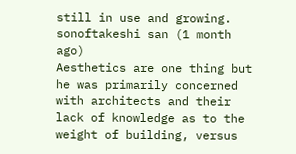still in use and growing.
sonoftakeshi san (1 month ago)
Aesthetics are one thing but he was primarily concerned with architects and their lack of knowledge as to the weight of building, versus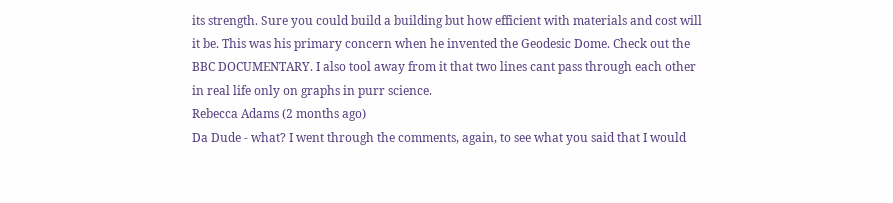its strength. Sure you could build a building but how efficient with materials and cost will it be. This was his primary concern when he invented the Geodesic Dome. Check out the BBC DOCUMENTARY. I also tool away from it that two lines cant pass through each other in real life only on graphs in purr science.
Rebecca Adams (2 months ago)
Da Dude - what? I went through the comments, again, to see what you said that I would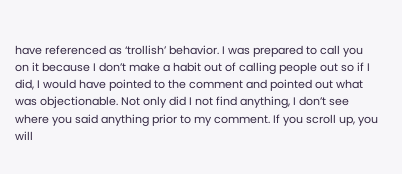have referenced as ‘trollish’ behavior. I was prepared to call you on it because I don’t make a habit out of calling people out so if I did, I would have pointed to the comment and pointed out what was objectionable. Not only did I not find anything, I don’t see where you said anything prior to my comment. If you scroll up, you will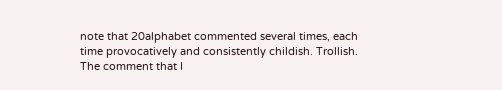note that 20alphabet commented several times, each time provocatively and consistently childish. Trollish. The comment that I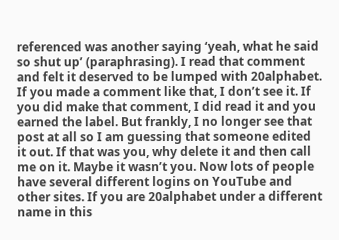referenced was another saying ‘yeah, what he said so shut up’ (paraphrasing). I read that comment and felt it deserved to be lumped with 20alphabet. If you made a comment like that, I don’t see it. If you did make that comment, I did read it and you earned the label. But frankly, I no longer see that post at all so I am guessing that someone edited it out. If that was you, why delete it and then call me on it. Maybe it wasn’t you. Now lots of people have several different logins on YouTube and other sites. If you are 20alphabet under a different name in this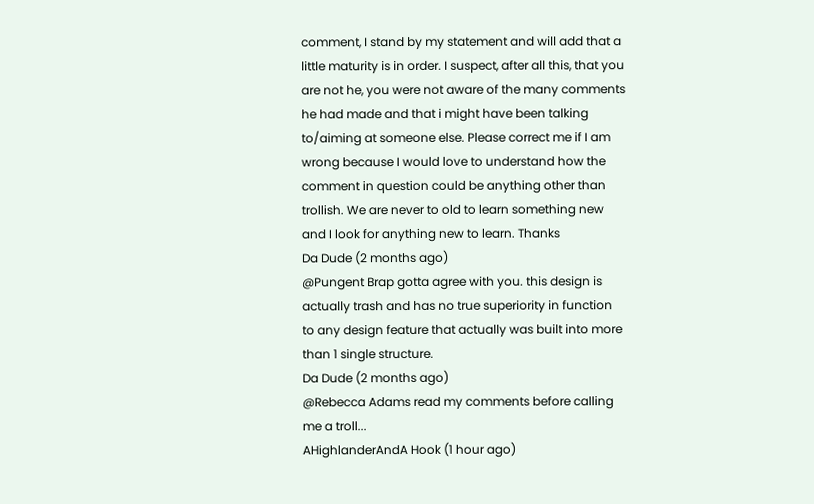comment, I stand by my statement and will add that a little maturity is in order. I suspect, after all this, that you are not he, you were not aware of the many comments he had made and that i might have been talking to/aiming at someone else. Please correct me if I am wrong because I would love to understand how the comment in question could be anything other than trollish. We are never to old to learn something new and I look for anything new to learn. Thanks
Da Dude (2 months ago)
@Pungent Brap gotta agree with you. this design is actually trash and has no true superiority in function to any design feature that actually was built into more than 1 single structure.
Da Dude (2 months ago)
@Rebecca Adams read my comments before calling me a troll...
AHighlanderAndA Hook (1 hour ago)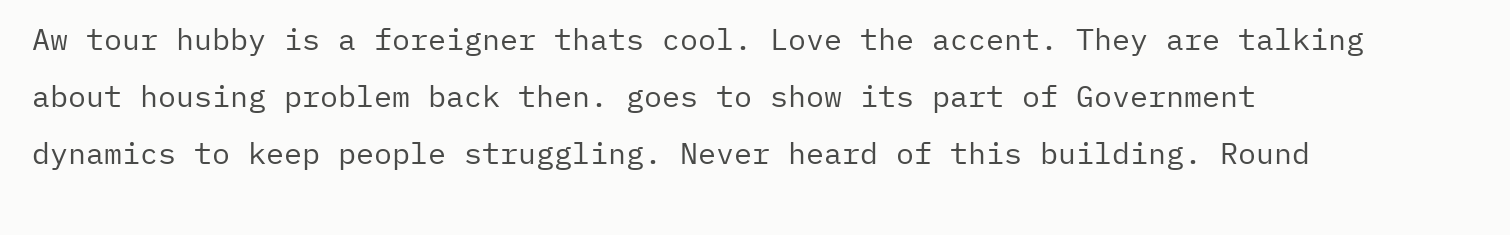Aw tour hubby is a foreigner thats cool. Love the accent. They are talking about housing problem back then. goes to show its part of Government dynamics to keep people struggling. Never heard of this building. Round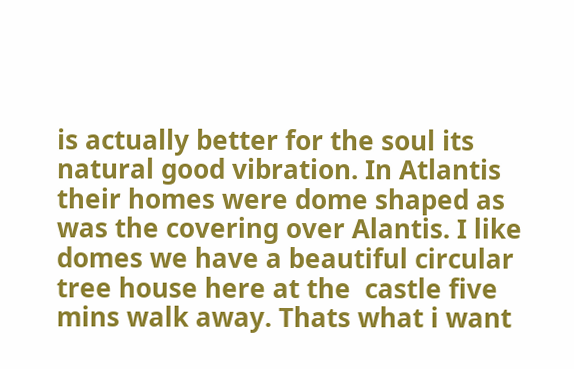is actually better for the soul its natural good vibration. In Atlantis their homes were dome shaped as was the covering over Alantis. I like domes we have a beautiful circular tree house here at the  castle five mins walk away. Thats what i want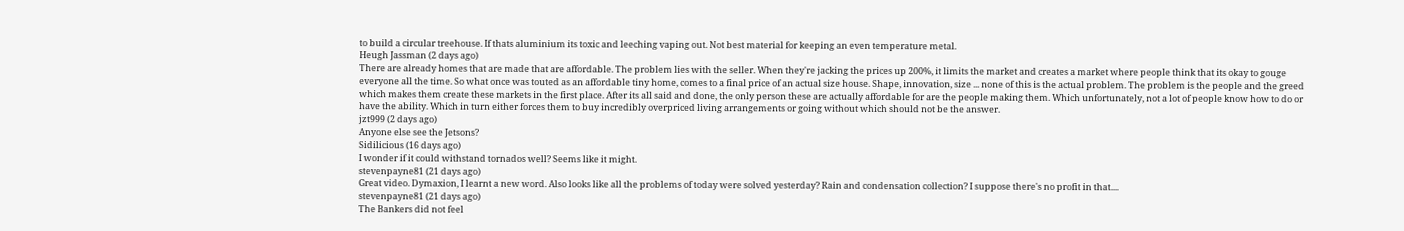to build a circular treehouse. If thats aluminium its toxic and leeching vaping out. Not best material for keeping an even temperature metal.
Heugh Jassman (2 days ago)
There are already homes that are made that are affordable. The problem lies with the seller. When they're jacking the prices up 200%, it limits the market and creates a market where people think that its okay to gouge everyone all the time. So what once was touted as an affordable tiny home, comes to a final price of an actual size house. Shape, innovation, size ... none of this is the actual problem. The problem is the people and the greed which makes them create these markets in the first place. After its all said and done, the only person these are actually affordable for are the people making them. Which unfortunately, not a lot of people know how to do or have the ability. Which in turn either forces them to buy incredibly overpriced living arrangements or going without which should not be the answer.
jzt999 (2 days ago)
Anyone else see the Jetsons?
Sidilicious (16 days ago)
I wonder if it could withstand tornados well? Seems like it might.
stevenpayne81 (21 days ago)
Great video. Dymaxion, I learnt a new word. Also looks like all the problems of today were solved yesterday? Rain and condensation collection? I suppose there's no profit in that....
stevenpayne81 (21 days ago)
The Bankers did not feel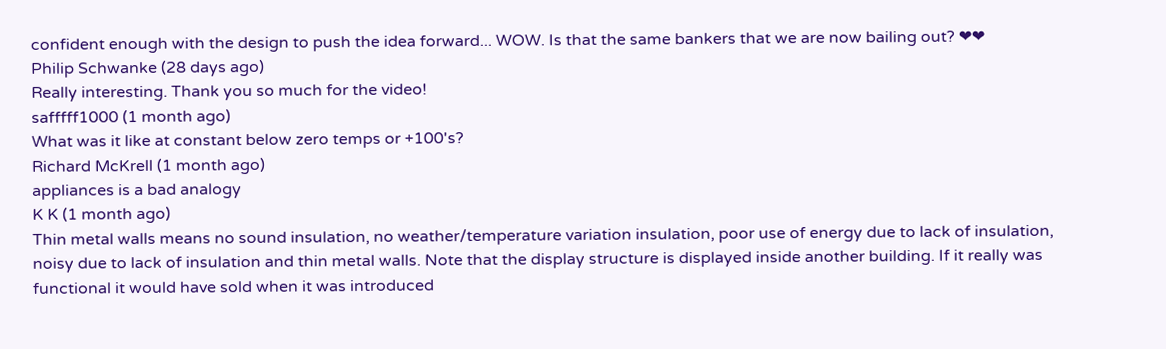confident enough with the design to push the idea forward... WOW. Is that the same bankers that we are now bailing out? ❤❤
Philip Schwanke (28 days ago)
Really interesting. Thank you so much for the video!
safffff1000 (1 month ago)
What was it like at constant below zero temps or +100's?
Richard McKrell (1 month ago)
appliances is a bad analogy
K K (1 month ago)
Thin metal walls means no sound insulation, no weather/temperature variation insulation, poor use of energy due to lack of insulation, noisy due to lack of insulation and thin metal walls. Note that the display structure is displayed inside another building. If it really was functional it would have sold when it was introduced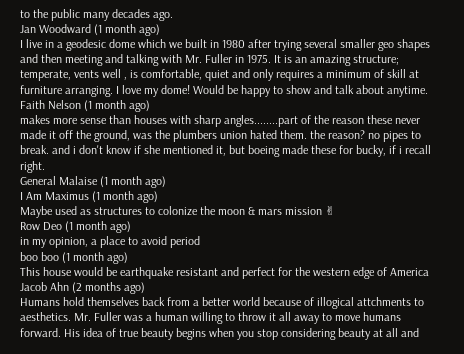to the public many decades ago.
Jan Woodward (1 month ago)
I live in a geodesic dome which we built in 1980 after trying several smaller geo shapes and then meeting and talking with Mr. Fuller in 1975. It is an amazing structure; temperate, vents well , is comfortable, quiet and only requires a minimum of skill at furniture arranging. I love my dome! Would be happy to show and talk about anytime.
Faith Nelson (1 month ago)
makes more sense than houses with sharp angles........part of the reason these never made it off the ground, was the plumbers union hated them. the reason? no pipes to break. and i don't know if she mentioned it, but boeing made these for bucky, if i recall right.
General Malaise (1 month ago)
I Am Maximus (1 month ago)
Maybe used as structures to colonize the moon & mars mission ✌
Row Deo (1 month ago)
in my opinion, a place to avoid period
boo boo (1 month ago)
This house would be earthquake resistant and perfect for the western edge of America
Jacob Ahn (2 months ago)
Humans hold themselves back from a better world because of illogical attchments to aesthetics. Mr. Fuller was a human willing to throw it all away to move humans forward. His idea of true beauty begins when you stop considering beauty at all and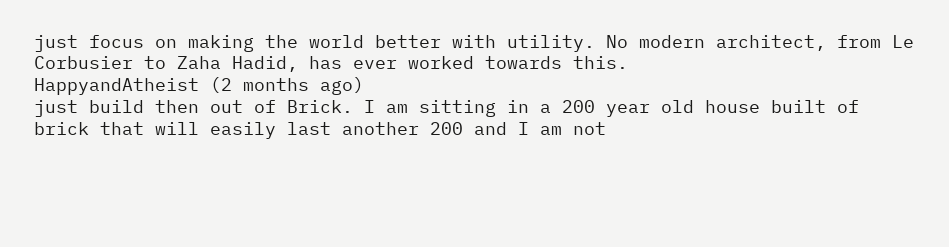just focus on making the world better with utility. No modern architect, from Le Corbusier to Zaha Hadid, has ever worked towards this.
HappyandAtheist (2 months ago)
just build then out of Brick. I am sitting in a 200 year old house built of brick that will easily last another 200 and I am not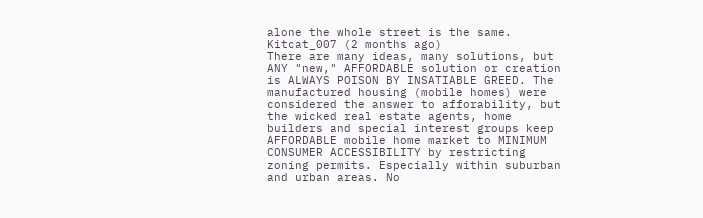alone the whole street is the same.
Kitcat_007 (2 months ago)
There are many ideas, many solutions, but ANY "new," AFFORDABLE solution or creation is ALWAYS POISON BY INSATIABLE GREED. The manufactured housing (mobile homes) were considered the answer to afforability, but the wicked real estate agents, home builders and special interest groups keep AFFORDABLE mobile home market to MINIMUM CONSUMER ACCESSIBILITY by restricting zoning permits. Especially within suburban and urban areas. No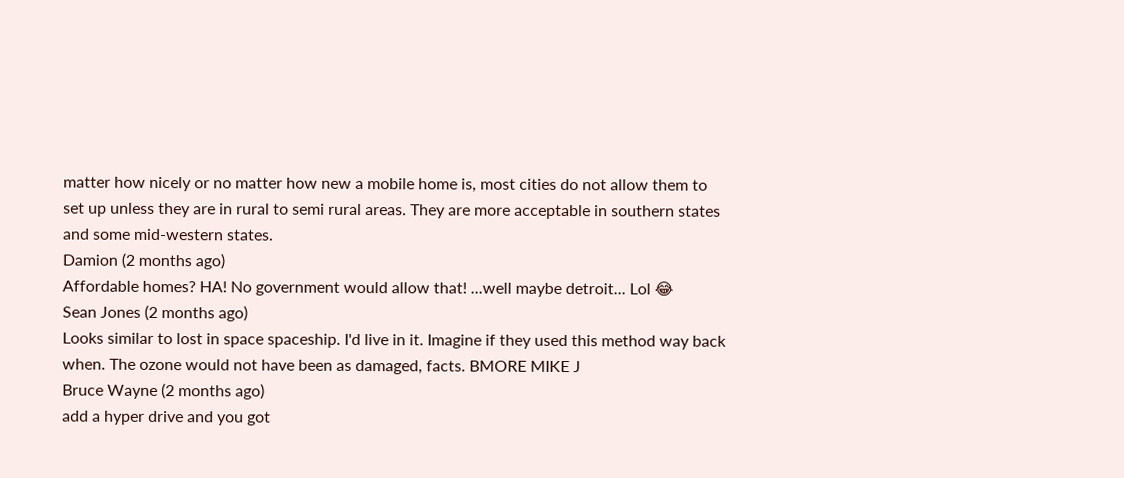matter how nicely or no matter how new a mobile home is, most cities do not allow them to set up unless they are in rural to semi rural areas. They are more acceptable in southern states and some mid-western states.
Damion (2 months ago)
Affordable homes? HA! No government would allow that! ...well maybe detroit... Lol 😂
Sean Jones (2 months ago)
Looks similar to lost in space spaceship. I'd live in it. Imagine if they used this method way back when. The ozone would not have been as damaged, facts. BMORE MIKE J
Bruce Wayne (2 months ago)
add a hyper drive and you got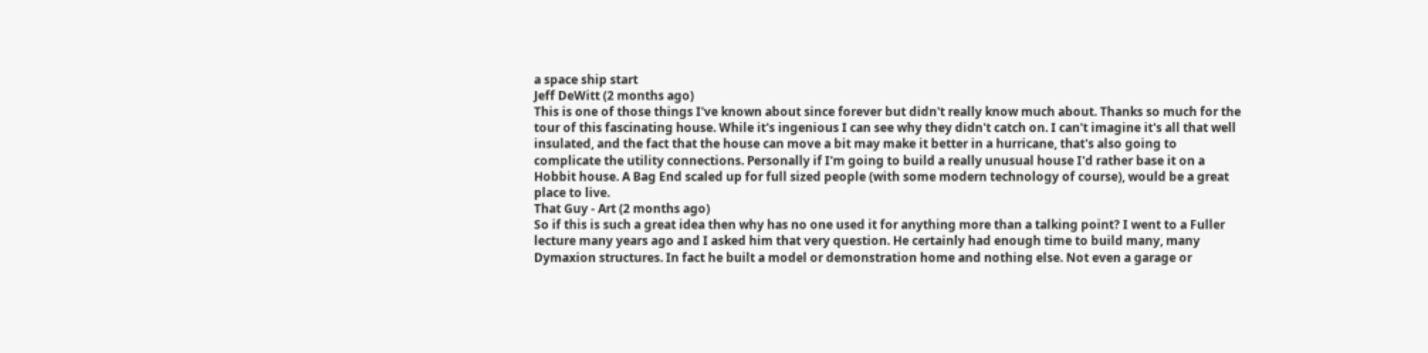a space ship start
Jeff DeWitt (2 months ago)
This is one of those things I've known about since forever but didn't really know much about. Thanks so much for the tour of this fascinating house. While it's ingenious I can see why they didn't catch on. I can't imagine it's all that well insulated, and the fact that the house can move a bit may make it better in a hurricane, that's also going to complicate the utility connections. Personally if I'm going to build a really unusual house I'd rather base it on a Hobbit house. A Bag End scaled up for full sized people (with some modern technology of course), would be a great place to live.
That Guy - Art (2 months ago)
So if this is such a great idea then why has no one used it for anything more than a talking point? I went to a Fuller lecture many years ago and I asked him that very question. He certainly had enough time to build many, many Dymaxion structures. In fact he built a model or demonstration home and nothing else. Not even a garage or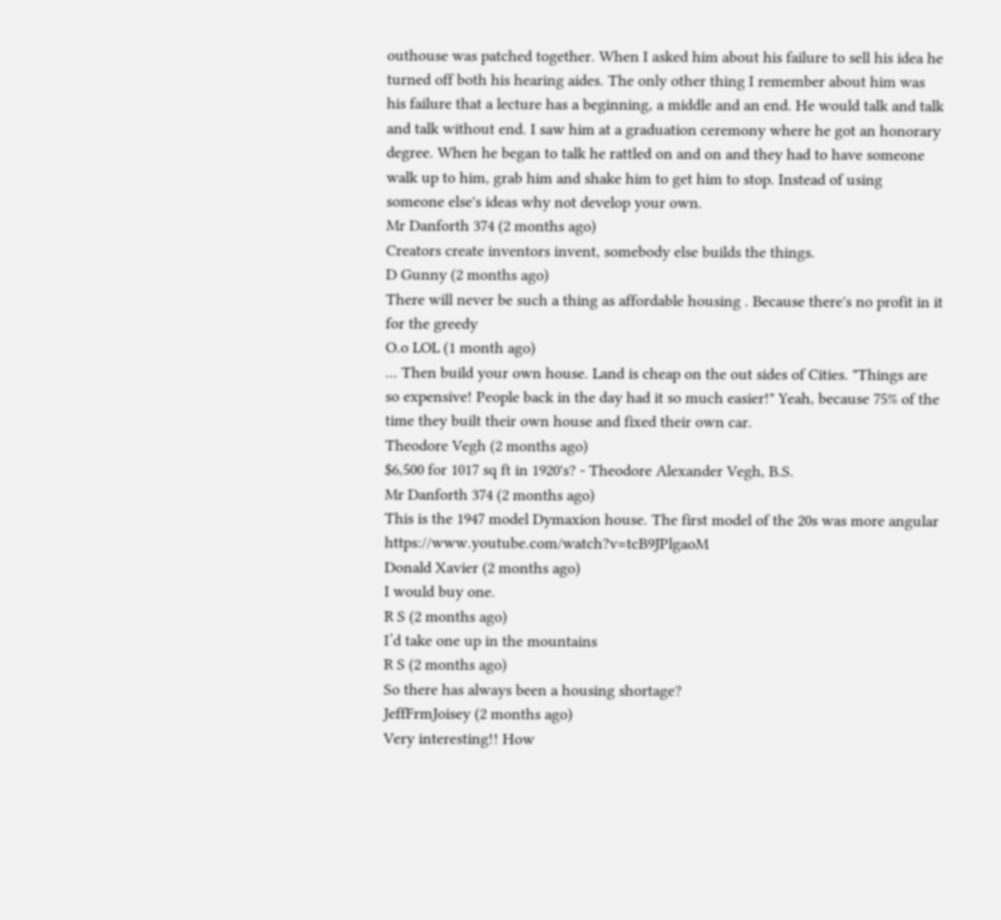outhouse was patched together. When I asked him about his failure to sell his idea he turned off both his hearing aides. The only other thing I remember about him was his failure that a lecture has a beginning, a middle and an end. He would talk and talk and talk without end. I saw him at a graduation ceremony where he got an honorary degree. When he began to talk he rattled on and on and they had to have someone walk up to him, grab him and shake him to get him to stop. Instead of using someone else's ideas why not develop your own.
Mr Danforth 374 (2 months ago)
Creators create inventors invent, somebody else builds the things.
D Gunny (2 months ago)
There will never be such a thing as affordable housing . Because there's no profit in it for the greedy
O.o LOL (1 month ago)
... Then build your own house. Land is cheap on the out sides of Cities. "Things are so expensive! People back in the day had it so much easier!" Yeah, because 75% of the time they built their own house and fixed their own car.
Theodore Vegh (2 months ago)
$6,500 for 1017 sq ft in 1920's? - Theodore Alexander Vegh, B.S.
Mr Danforth 374 (2 months ago)
This is the 1947 model Dymaxion house. The first model of the 20s was more angular https://www.youtube.com/watch?v=tcB9JPlgaoM
Donald Xavier (2 months ago)
I would buy one.
R S (2 months ago)
I’d take one up in the mountains
R S (2 months ago)
So there has always been a housing shortage?
JeffFrmJoisey (2 months ago)
Very interesting!! How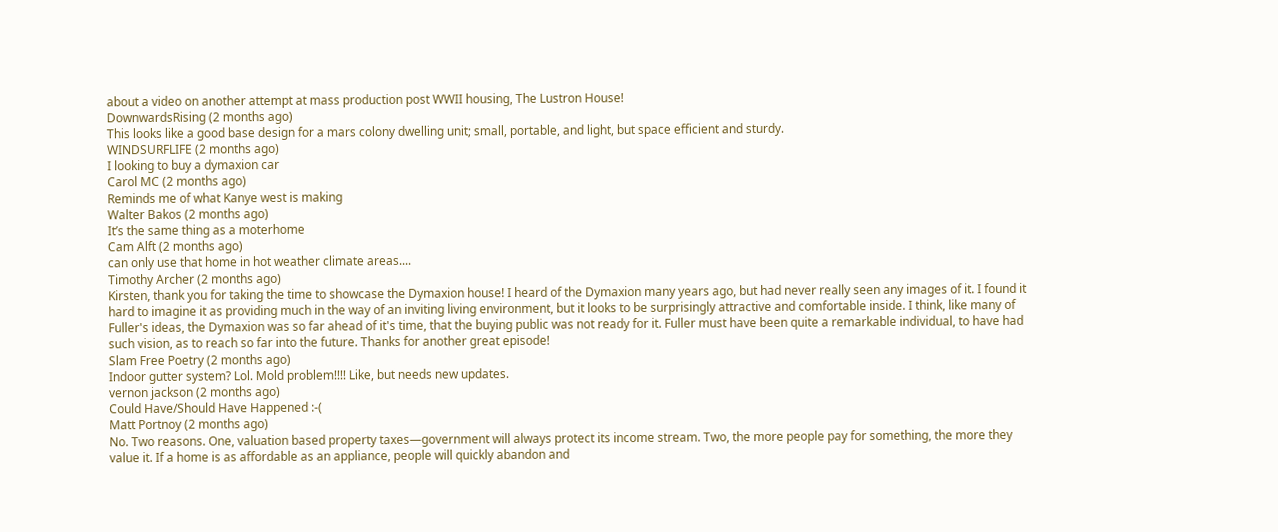about a video on another attempt at mass production post WWII housing, The Lustron House!
DownwardsRising (2 months ago)
This looks like a good base design for a mars colony dwelling unit; small, portable, and light, but space efficient and sturdy.
WINDSURFLIFE (2 months ago)
I looking to buy a dymaxion car
Carol MC (2 months ago)
Reminds me of what Kanye west is making
Walter Bakos (2 months ago)
It’s the same thing as a moterhome
Cam Alft (2 months ago)
can only use that home in hot weather climate areas....
Timothy Archer (2 months ago)
Kirsten, thank you for taking the time to showcase the Dymaxion house! I heard of the Dymaxion many years ago, but had never really seen any images of it. I found it hard to imagine it as providing much in the way of an inviting living environment, but it looks to be surprisingly attractive and comfortable inside. I think, like many of Fuller's ideas, the Dymaxion was so far ahead of it's time, that the buying public was not ready for it. Fuller must have been quite a remarkable individual, to have had such vision, as to reach so far into the future. Thanks for another great episode!
Slam Free Poetry (2 months ago)
Indoor gutter system? Lol. Mold problem!!!! Like, but needs new updates.
vernon jackson (2 months ago)
Could Have/Should Have Happened :-(
Matt Portnoy (2 months ago)
No. Two reasons. One, valuation based property taxes—government will always protect its income stream. Two, the more people pay for something, the more they value it. If a home is as affordable as an appliance, people will quickly abandon and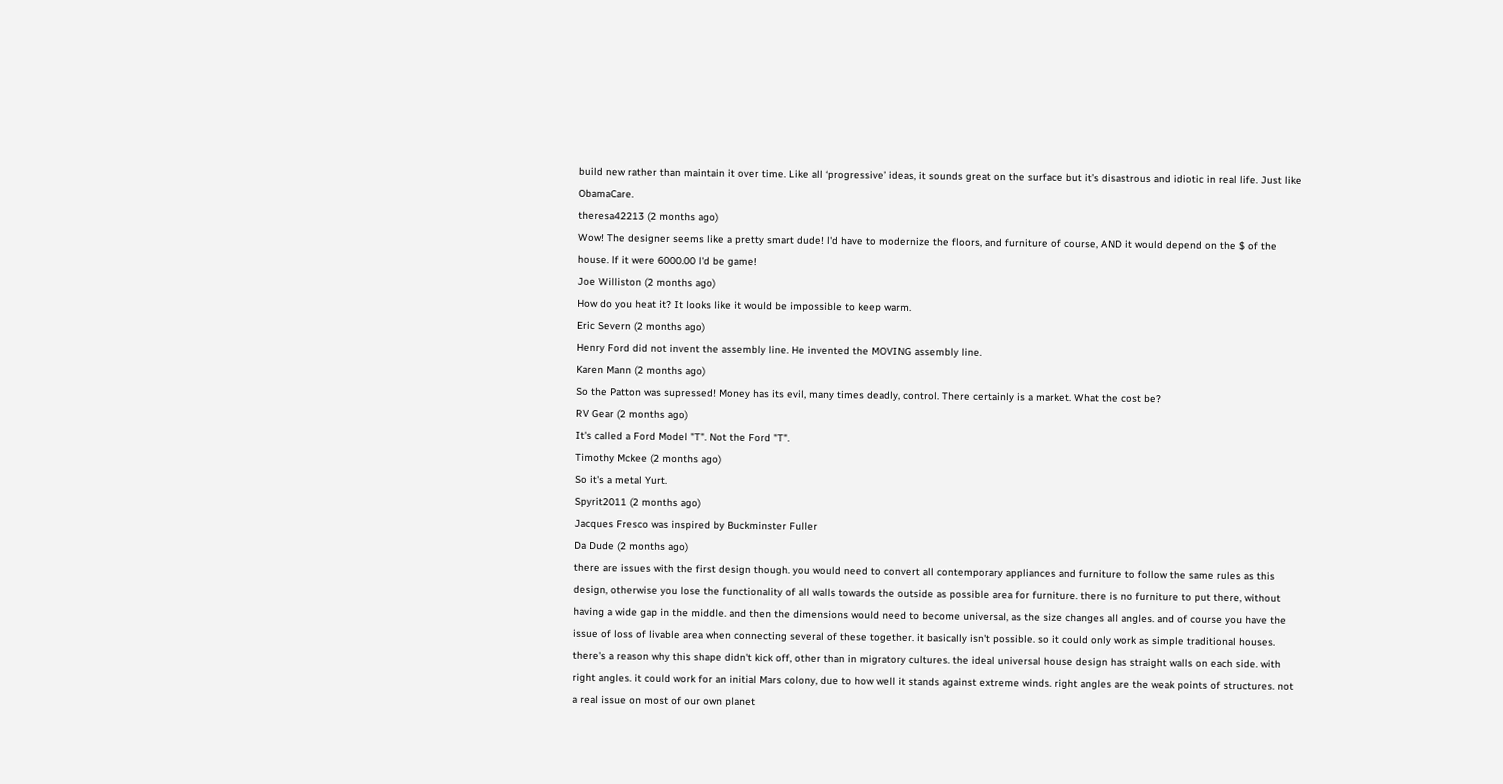build new rather than maintain it over time. Like all ‘progressive’ ideas, it sounds great on the surface but it’s disastrous and idiotic in real life. Just like ObamaCare.
theresa42213 (2 months ago)
Wow! The designer seems like a pretty smart dude! l'd have to modernize the floors, and furniture of course, AND it would depend on the $ of the house. lf it were 6000.00 l'd be game!
Joe Williston (2 months ago)
How do you heat it? It looks like it would be impossible to keep warm.
Eric Severn (2 months ago)
Henry Ford did not invent the assembly line. He invented the MOVING assembly line.
Karen Mann (2 months ago)
So the Patton was supressed! Money has its evil, many times deadly, control. There certainly is a market. What the cost be?
RV Gear (2 months ago)
It's called a Ford Model "T". Not the Ford "T".
Timothy Mckee (2 months ago)
So it's a metal Yurt.
Spyrit2011 (2 months ago)
Jacques Fresco was inspired by Buckminster Fuller
Da Dude (2 months ago)
there are issues with the first design though. you would need to convert all contemporary appliances and furniture to follow the same rules as this design, otherwise you lose the functionality of all walls towards the outside as possible area for furniture. there is no furniture to put there, without having a wide gap in the middle. and then the dimensions would need to become universal, as the size changes all angles. and of course you have the issue of loss of livable area when connecting several of these together. it basically isn't possible. so it could only work as simple traditional houses. there's a reason why this shape didn't kick off, other than in migratory cultures. the ideal universal house design has straight walls on each side. with right angles. it could work for an initial Mars colony, due to how well it stands against extreme winds. right angles are the weak points of structures. not a real issue on most of our own planet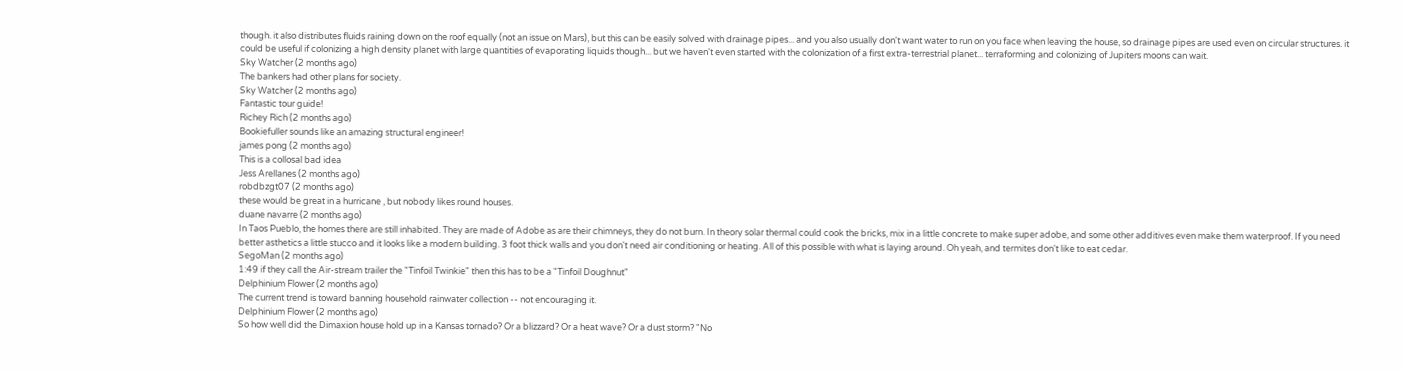though. it also distributes fluids raining down on the roof equally (not an issue on Mars), but this can be easily solved with drainage pipes... and you also usually don't want water to run on you face when leaving the house, so drainage pipes are used even on circular structures. it could be useful if colonizing a high density planet with large quantities of evaporating liquids though... but we haven't even started with the colonization of a first extra-terrestrial planet... terraforming and colonizing of Jupiters moons can wait.
Sky Watcher (2 months ago)
The bankers had other plans for society.
Sky Watcher (2 months ago)
Fantastic tour guide!
Richey Rich (2 months ago)
Bookiefuller sounds like an amazing structural engineer!
james pong (2 months ago)
This is a collosal bad idea
Jess Arellanes (2 months ago)
robdbzgt07 (2 months ago)
these would be great in a hurricane , but nobody likes round houses.
duane navarre (2 months ago)
In Taos Pueblo, the homes there are still inhabited. They are made of Adobe as are their chimneys, they do not burn. In theory solar thermal could cook the bricks, mix in a little concrete to make super adobe, and some other additives even make them waterproof. If you need better asthetics a little stucco and it looks like a modern building. 3 foot thick walls and you don't need air conditioning or heating. All of this possible with what is laying around. Oh yeah, and termites don't like to eat cedar.
SegoMan (2 months ago)
1:49 if they call the Air-stream trailer the "Tinfoil Twinkie" then this has to be a "Tinfoil Doughnut"
Delphinium Flower (2 months ago)
The current trend is toward banning household rainwater collection -- not encouraging it.
Delphinium Flower (2 months ago)
So how well did the Dimaxion house hold up in a Kansas tornado? Or a blizzard? Or a heat wave? Or a dust storm? "No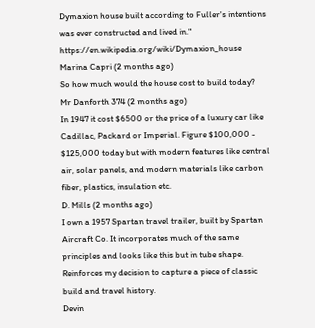Dymaxion house built according to Fuller's intentions was ever constructed and lived in." https://en.wikipedia.org/wiki/Dymaxion_house
Marina Capri (2 months ago)
So how much would the house cost to build today?
Mr Danforth 374 (2 months ago)
In 1947 it cost $6500 or the price of a luxury car like Cadillac, Packard or Imperial. Figure $100,000 - $125,000 today but with modern features like central air, solar panels, and modern materials like carbon fiber, plastics, insulation etc.
D. Mills (2 months ago)
I own a 1957 Spartan travel trailer, built by Spartan Aircraft Co. It incorporates much of the same principles and looks like this but in tube shape. Reinforces my decision to capture a piece of classic build and travel history.
Devin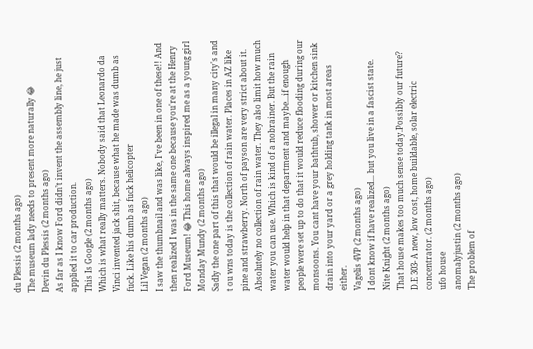du Plessis (2 months ago)
The museum lady needs to present more naturally 😂
Devin du Plessis (2 months ago)
As far as I know Ford didn’t invent the assembly line, he just applied it to car production.
This Is Google (2 months ago)
Which is what really matters. Nobody said that Leonardo da Vinci invented jack shit, because what he made was dumb as fuck. Like his dumb as fuck helicopter
Lil Vegan (2 months ago)
I saw the thumbnail and was like, I've been in one of these!! And then realized I was in the same one because you're at the Henry Ford Museum! 😂 This home always inspired me as a young girl
Monday Mundy (2 months ago)
Sadly the one part of this that would be illegal in many city's and t ou wns today is the collection of rain water. Places in AZ like pine and strawberry. North of payson are very strict about it. Absolutely no collection of rain water. They also limit how much water you can use. Which is kind of a nobrainer. But the rain water would help in that department and maybe...if enough people were set up to do that it would reduce flooding during our monsoons. You cant have your bathtub, shower or kitchen sink drain into your yard or a grey holding tank in most areas either.
Vagelis 4VP (2 months ago)
I dont know if have realized... but you live in a fascist state.
Nite Knight (2 months ago)
That house makes too much sense today.Possibly our future?
D.E 303- A new, low cost, home buildable, solar electric concentrator. (2 months ago)
ufo house
anomalyjustin (2 months ago)
The problem of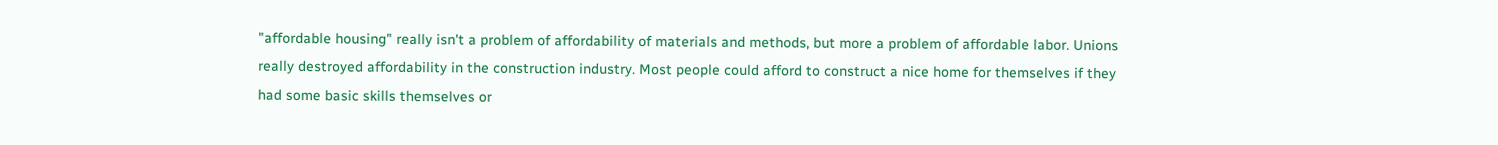"affordable housing" really isn't a problem of affordability of materials and methods, but more a problem of affordable labor. Unions really destroyed affordability in the construction industry. Most people could afford to construct a nice home for themselves if they had some basic skills themselves or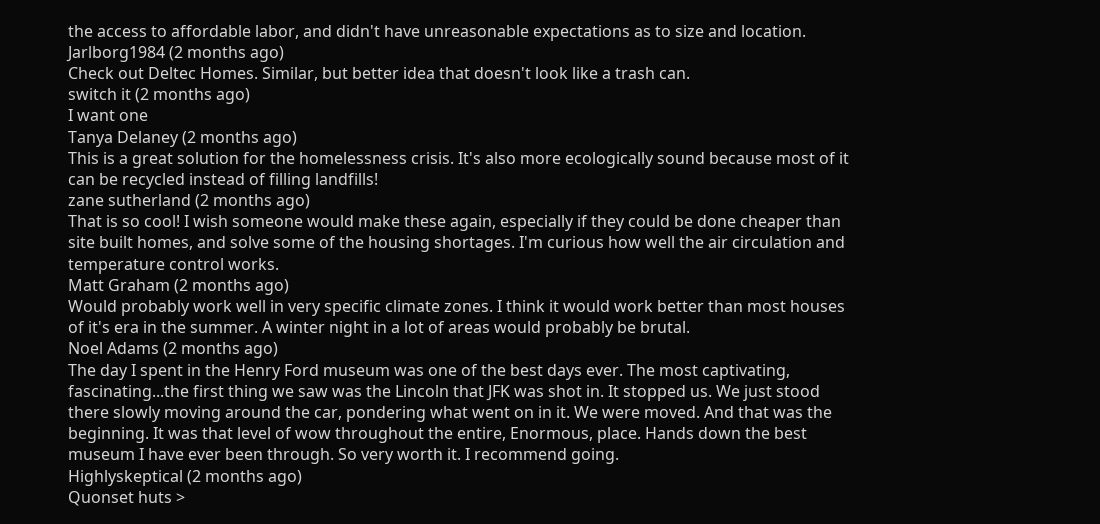the access to affordable labor, and didn't have unreasonable expectations as to size and location.
Jarlborg1984 (2 months ago)
Check out Deltec Homes. Similar, but better idea that doesn't look like a trash can.
switch it (2 months ago)
I want one
Tanya Delaney (2 months ago)
This is a great solution for the homelessness crisis. It's also more ecologically sound because most of it can be recycled instead of filling landfills!
zane sutherland (2 months ago)
That is so cool! I wish someone would make these again, especially if they could be done cheaper than site built homes, and solve some of the housing shortages. I'm curious how well the air circulation and temperature control works.
Matt Graham (2 months ago)
Would probably work well in very specific climate zones. I think it would work better than most houses of it's era in the summer. A winter night in a lot of areas would probably be brutal.
Noel Adams (2 months ago)
The day I spent in the Henry Ford museum was one of the best days ever. The most captivating, fascinating...the first thing we saw was the Lincoln that JFK was shot in. It stopped us. We just stood there slowly moving around the car, pondering what went on in it. We were moved. And that was the beginning. It was that level of wow throughout the entire, Enormous, place. Hands down the best museum I have ever been through. So very worth it. I recommend going.
Highlyskeptical (2 months ago)
Quonset huts >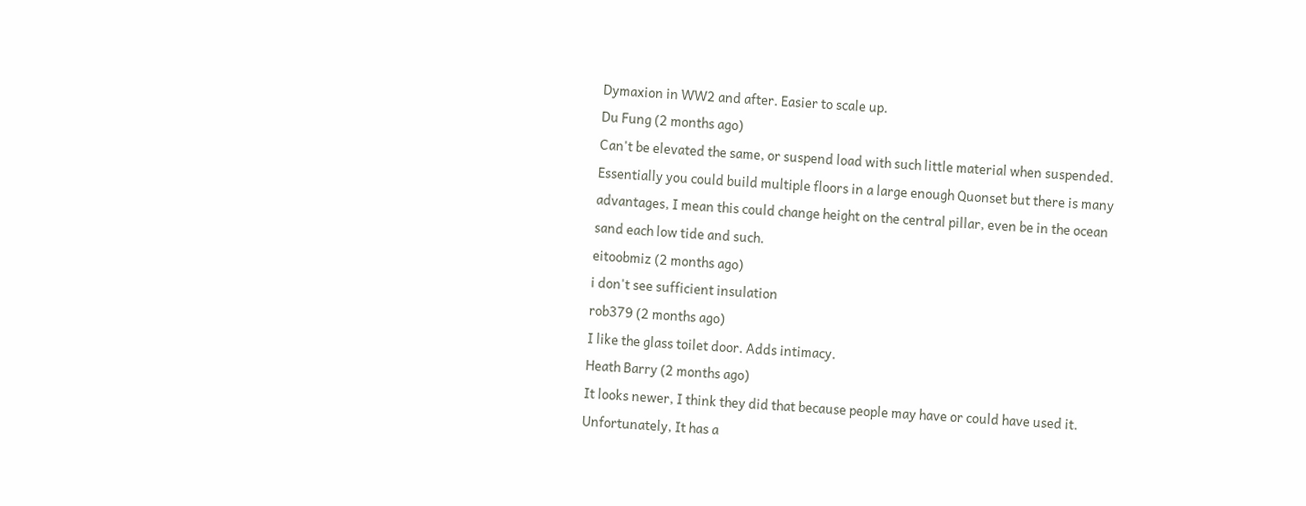Dymaxion in WW2 and after. Easier to scale up.
Du Fung (2 months ago)
Can't be elevated the same, or suspend load with such little material when suspended. Essentially you could build multiple floors in a large enough Quonset but there is many advantages, I mean this could change height on the central pillar, even be in the ocean sand each low tide and such.
eitoobmiz (2 months ago)
i don't see sufficient insulation
rob379 (2 months ago)
I like the glass toilet door. Adds intimacy.
Heath Barry (2 months ago)
It looks newer, I think they did that because people may have or could have used it. Unfortunately, It has a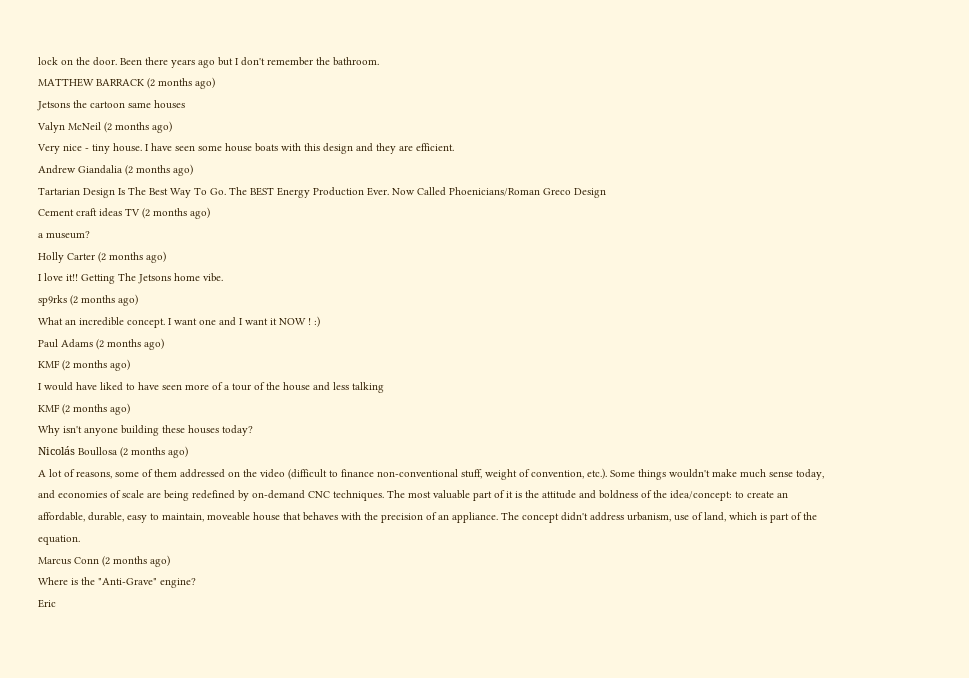lock on the door. Been there years ago but I don't remember the bathroom.
MATTHEW BARRACK (2 months ago)
Jetsons the cartoon same houses
Valyn McNeil (2 months ago)
Very nice - tiny house. I have seen some house boats with this design and they are efficient.
Andrew Giandalia (2 months ago)
Tartarian Design Is The Best Way To Go. The BEST Energy Production Ever. Now Called Phoenicians/Roman Greco Design
Cement craft ideas TV (2 months ago)
a museum?
Holly Carter (2 months ago)
I love it!! Getting The Jetsons home vibe.
sp9rks (2 months ago)
What an incredible concept. I want one and I want it NOW ! :)
Paul Adams (2 months ago)
KMF (2 months ago)
I would have liked to have seen more of a tour of the house and less talking
KMF (2 months ago)
Why isn't anyone building these houses today?
Nicolás Boullosa (2 months ago)
A lot of reasons, some of them addressed on the video (difficult to finance non-conventional stuff, weight of convention, etc.). Some things wouldn't make much sense today, and economies of scale are being redefined by on-demand CNC techniques. The most valuable part of it is the attitude and boldness of the idea/concept: to create an affordable, durable, easy to maintain, moveable house that behaves with the precision of an appliance. The concept didn't address urbanism, use of land, which is part of the equation.
Marcus Conn (2 months ago)
Where is the "Anti-Grave" engine?
Eric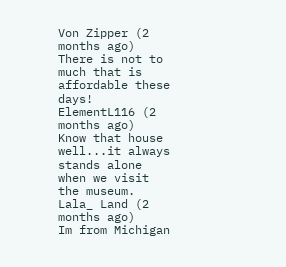Von Zipper (2 months ago)
There is not to much that is affordable these days!
ElementL116 (2 months ago)
Know that house well...it always stands alone when we visit the museum.
Lala_ Land (2 months ago)
Im from Michigan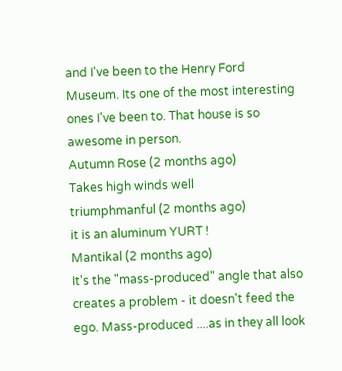and I've been to the Henry Ford Museum. Its one of the most interesting ones I've been to. That house is so awesome in person.
Autumn Rose (2 months ago)
Takes high winds well
triumphmanful (2 months ago)
it is an aluminum YURT !
Mantikal (2 months ago)
It's the "mass-produced" angle that also creates a problem - it doesn't feed the ego. Mass-produced ....as in they all look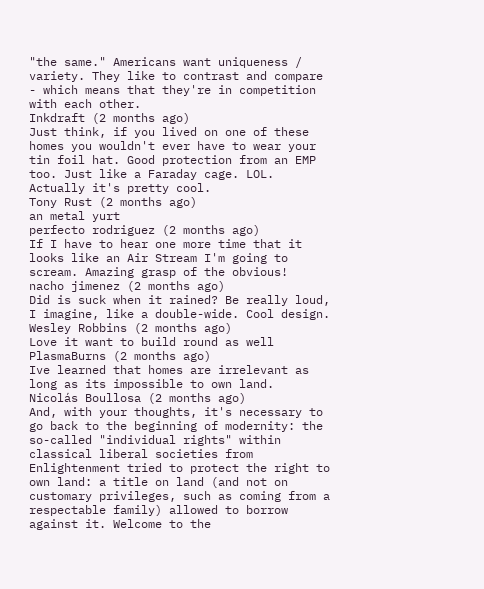"the same." Americans want uniqueness / variety. They like to contrast and compare - which means that they're in competition with each other.
Inkdraft (2 months ago)
Just think, if you lived on one of these homes you wouldn't ever have to wear your tin foil hat. Good protection from an EMP too. Just like a Faraday cage. LOL. Actually it's pretty cool.
Tony Rust (2 months ago)
an metal yurt
perfecto rodriguez (2 months ago)
If I have to hear one more time that it looks like an Air Stream I'm going to scream. Amazing grasp of the obvious!
nacho jimenez (2 months ago)
Did is suck when it rained? Be really loud, I imagine, like a double-wide. Cool design.
Wesley Robbins (2 months ago)
Love it want to build round as well
PlasmaBurns (2 months ago)
Ive learned that homes are irrelevant as long as its impossible to own land.
Nicolás Boullosa (2 months ago)
And, with your thoughts, it's necessary to go back to the beginning of modernity: the so-called "individual rights" within classical liberal societies from Enlightenment tried to protect the right to own land: a title on land (and not on customary privileges, such as coming from a respectable family) allowed to borrow against it. Welcome to the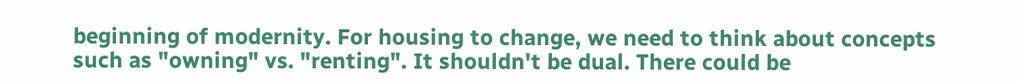beginning of modernity. For housing to change, we need to think about concepts such as "owning" vs. "renting". It shouldn't be dual. There could be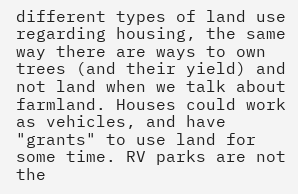different types of land use regarding housing, the same way there are ways to own trees (and their yield) and not land when we talk about farmland. Houses could work as vehicles, and have "grants" to use land for some time. RV parks are not the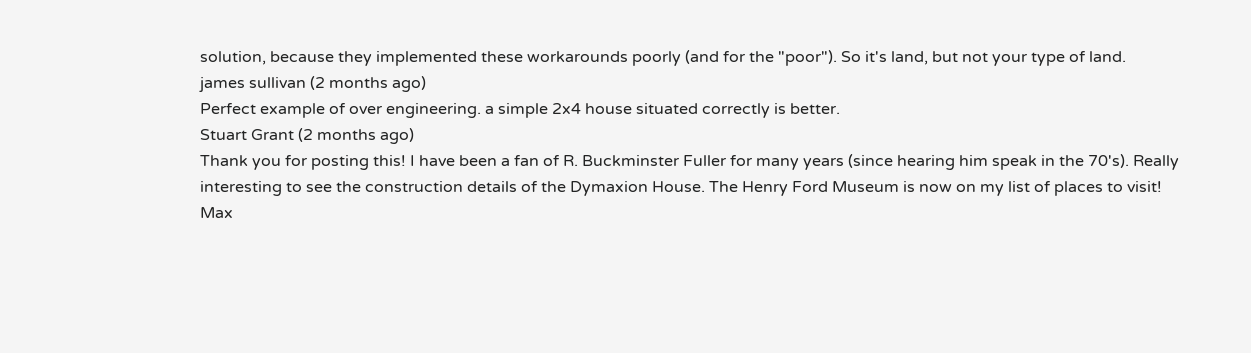solution, because they implemented these workarounds poorly (and for the "poor"). So it's land, but not your type of land.
james sullivan (2 months ago)
Perfect example of over engineering. a simple 2x4 house situated correctly is better.
Stuart Grant (2 months ago)
Thank you for posting this! I have been a fan of R. Buckminster Fuller for many years (since hearing him speak in the 70's). Really interesting to see the construction details of the Dymaxion House. The Henry Ford Museum is now on my list of places to visit!
Max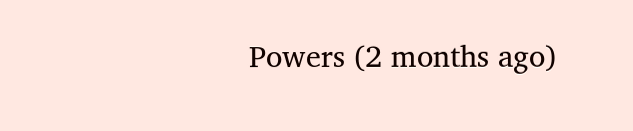Powers (2 months ago)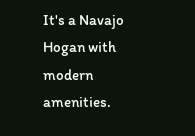It's a Navajo Hogan with modern amenities.